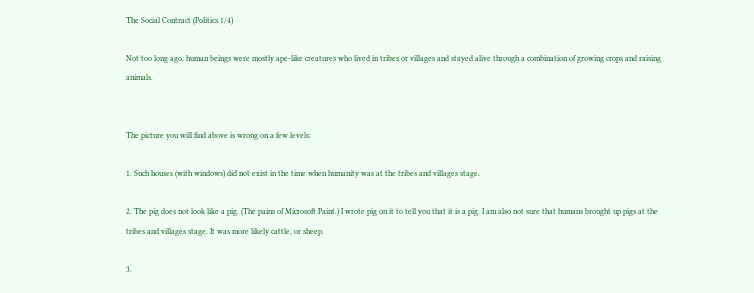The Social Contract (Politics 1/4)

Not too long ago, human beings were mostly ape-like creatures who lived in tribes or villages and stayed alive through a combination of growing crops and raising animals.


The picture you will find above is wrong on a few levels:

1. Such houses (with windows) did not exist in the time when humanity was at the tribes and villages stage.

2. The pig does not look like a pig. (The pains of Microsoft Paint.) I wrote pig on it to tell you that it is a pig. I am also not sure that humans brought up pigs at the tribes and villages stage. It was more likely cattle, or sheep.

3.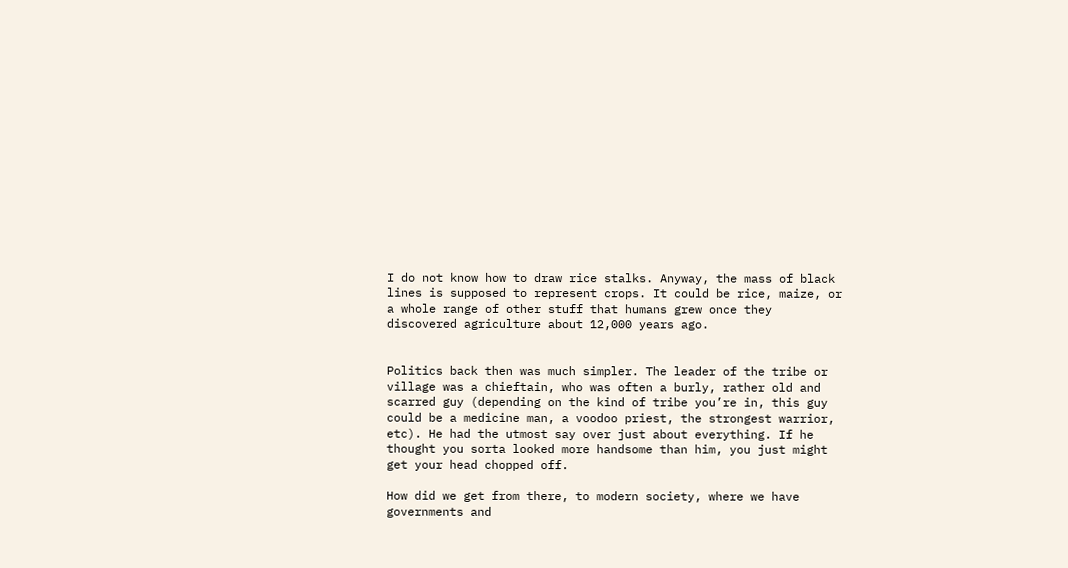I do not know how to draw rice stalks. Anyway, the mass of black lines is supposed to represent crops. It could be rice, maize, or a whole range of other stuff that humans grew once they discovered agriculture about 12,000 years ago.


Politics back then was much simpler. The leader of the tribe or village was a chieftain, who was often a burly, rather old and scarred guy (depending on the kind of tribe you’re in, this guy could be a medicine man, a voodoo priest, the strongest warrior, etc). He had the utmost say over just about everything. If he thought you sorta looked more handsome than him, you just might get your head chopped off.

How did we get from there, to modern society, where we have governments and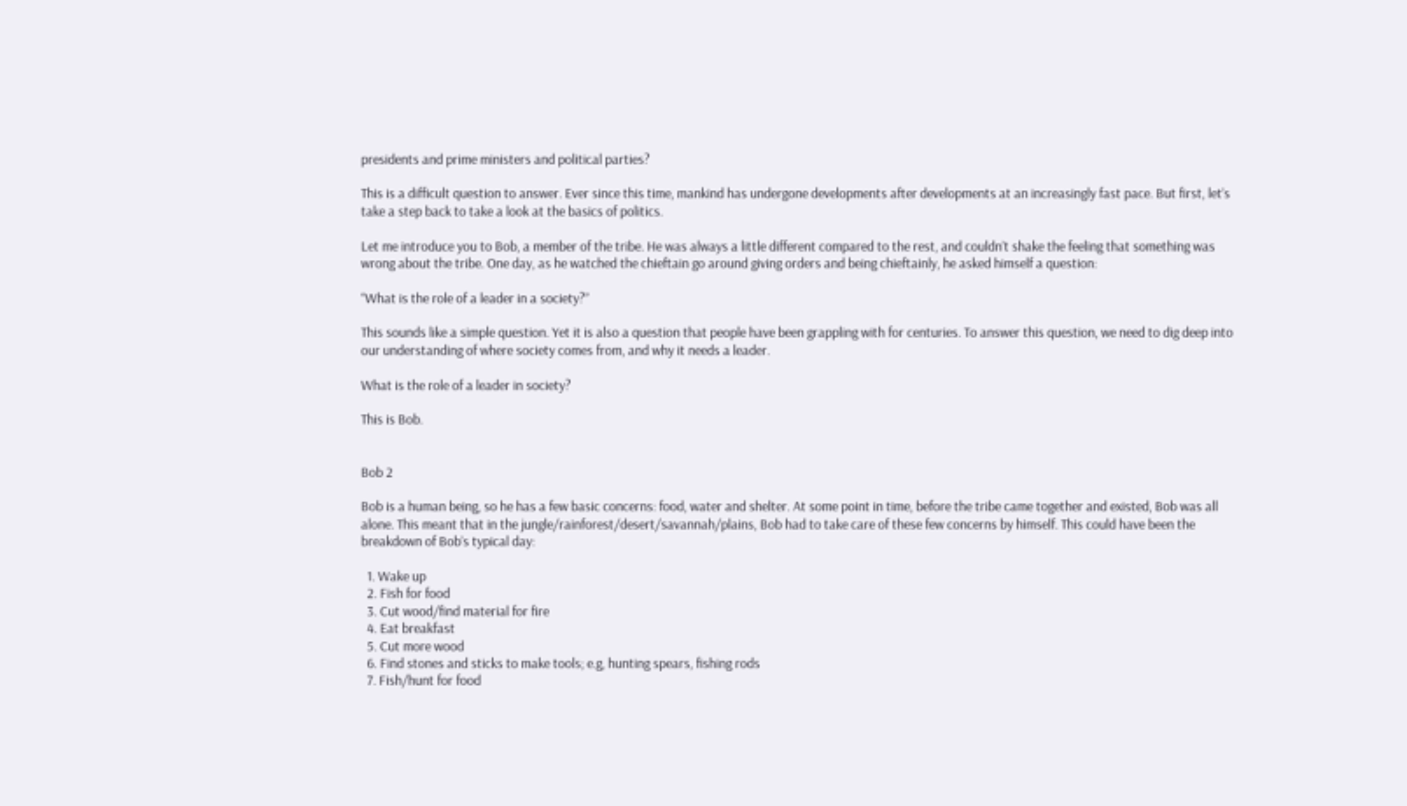presidents and prime ministers and political parties?

This is a difficult question to answer. Ever since this time, mankind has undergone developments after developments at an increasingly fast pace. But first, let’s take a step back to take a look at the basics of politics.

Let me introduce you to Bob, a member of the tribe. He was always a little different compared to the rest, and couldn’t shake the feeling that something was wrong about the tribe. One day, as he watched the chieftain go around giving orders and being chieftainly, he asked himself a question:

“What is the role of a leader in a society?”

This sounds like a simple question. Yet it is also a question that people have been grappling with for centuries. To answer this question, we need to dig deep into our understanding of where society comes from, and why it needs a leader.

What is the role of a leader in society?

This is Bob.


Bob 2

Bob is a human being, so he has a few basic concerns: food, water and shelter. At some point in time, before the tribe came together and existed, Bob was all alone. This meant that in the jungle/rainforest/desert/savannah/plains, Bob had to take care of these few concerns by himself. This could have been the breakdown of Bob’s typical day:

  1. Wake up
  2. Fish for food
  3. Cut wood/find material for fire
  4. Eat breakfast
  5. Cut more wood
  6. Find stones and sticks to make tools; e.g, hunting spears, fishing rods
  7. Fish/hunt for food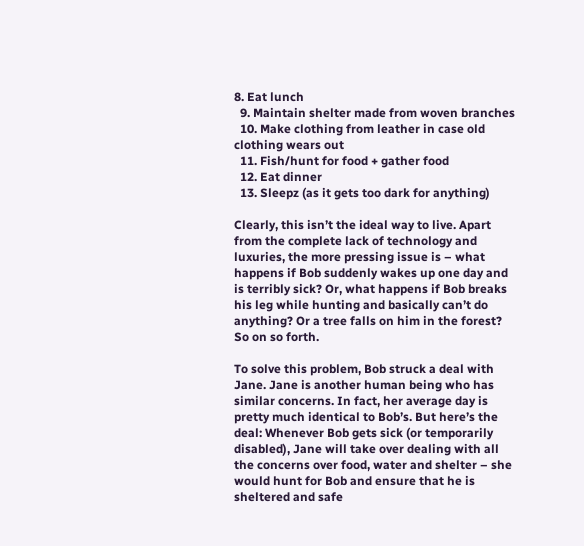8. Eat lunch
  9. Maintain shelter made from woven branches
  10. Make clothing from leather in case old clothing wears out
  11. Fish/hunt for food + gather food
  12. Eat dinner
  13. Sleepz (as it gets too dark for anything)

Clearly, this isn’t the ideal way to live. Apart from the complete lack of technology and luxuries, the more pressing issue is – what happens if Bob suddenly wakes up one day and is terribly sick? Or, what happens if Bob breaks his leg while hunting and basically can’t do anything? Or a tree falls on him in the forest? So on so forth.

To solve this problem, Bob struck a deal with Jane. Jane is another human being who has similar concerns. In fact, her average day is pretty much identical to Bob’s. But here’s the deal: Whenever Bob gets sick (or temporarily disabled), Jane will take over dealing with all the concerns over food, water and shelter – she would hunt for Bob and ensure that he is sheltered and safe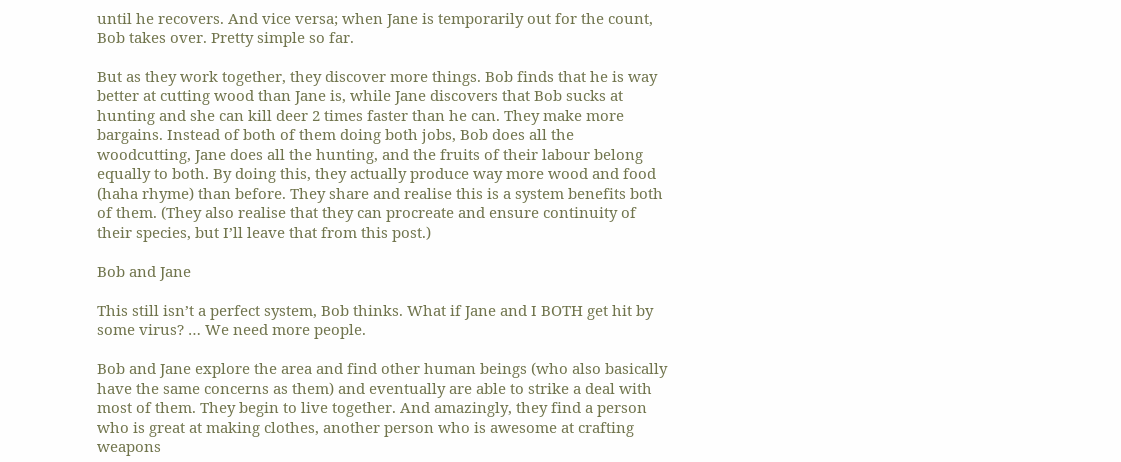until he recovers. And vice versa; when Jane is temporarily out for the count, Bob takes over. Pretty simple so far.

But as they work together, they discover more things. Bob finds that he is way better at cutting wood than Jane is, while Jane discovers that Bob sucks at hunting and she can kill deer 2 times faster than he can. They make more bargains. Instead of both of them doing both jobs, Bob does all the woodcutting, Jane does all the hunting, and the fruits of their labour belong equally to both. By doing this, they actually produce way more wood and food (haha rhyme) than before. They share and realise this is a system benefits both of them. (They also realise that they can procreate and ensure continuity of their species, but I’ll leave that from this post.)

Bob and Jane

This still isn’t a perfect system, Bob thinks. What if Jane and I BOTH get hit by some virus? … We need more people.

Bob and Jane explore the area and find other human beings (who also basically have the same concerns as them) and eventually are able to strike a deal with most of them. They begin to live together. And amazingly, they find a person who is great at making clothes, another person who is awesome at crafting weapons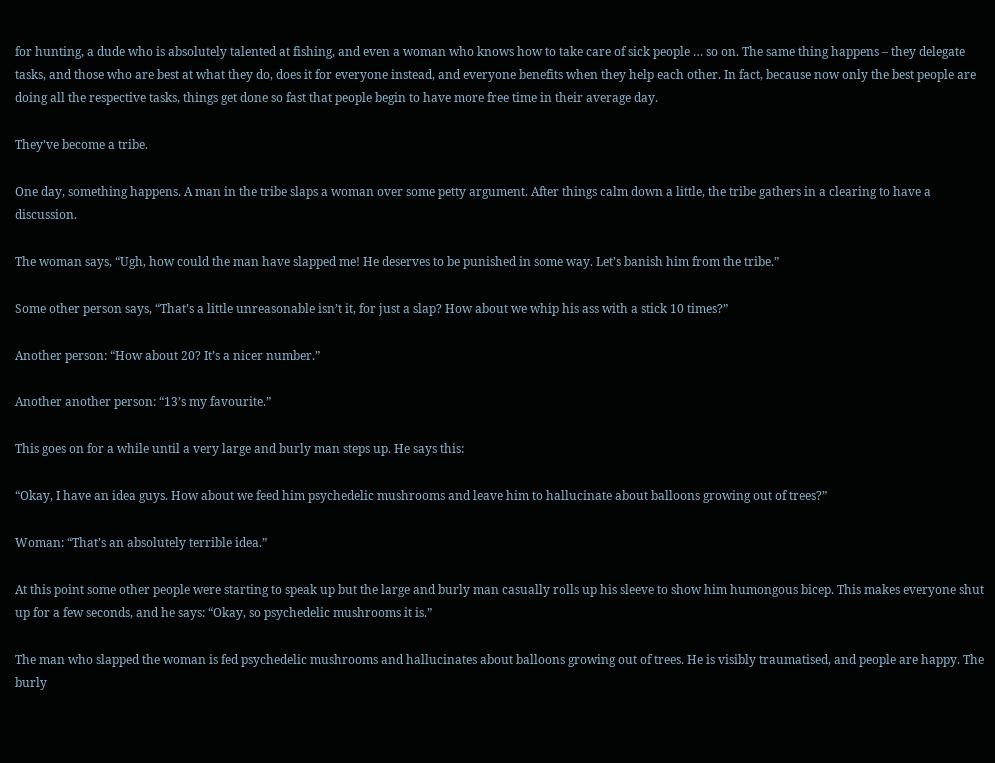for hunting, a dude who is absolutely talented at fishing, and even a woman who knows how to take care of sick people … so on. The same thing happens – they delegate tasks, and those who are best at what they do, does it for everyone instead, and everyone benefits when they help each other. In fact, because now only the best people are doing all the respective tasks, things get done so fast that people begin to have more free time in their average day.

They’ve become a tribe.

One day, something happens. A man in the tribe slaps a woman over some petty argument. After things calm down a little, the tribe gathers in a clearing to have a discussion.

The woman says, “Ugh, how could the man have slapped me! He deserves to be punished in some way. Let’s banish him from the tribe.”

Some other person says, “That’s a little unreasonable isn’t it, for just a slap? How about we whip his ass with a stick 10 times?”

Another person: “How about 20? It’s a nicer number.”

Another another person: “13’s my favourite.”

This goes on for a while until a very large and burly man steps up. He says this:

“Okay, I have an idea guys. How about we feed him psychedelic mushrooms and leave him to hallucinate about balloons growing out of trees?”

Woman: “That’s an absolutely terrible idea.”

At this point some other people were starting to speak up but the large and burly man casually rolls up his sleeve to show him humongous bicep. This makes everyone shut up for a few seconds, and he says: “Okay, so psychedelic mushrooms it is.”

The man who slapped the woman is fed psychedelic mushrooms and hallucinates about balloons growing out of trees. He is visibly traumatised, and people are happy. The burly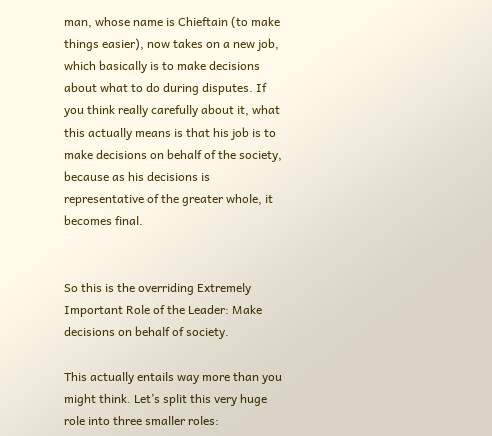man, whose name is Chieftain (to make things easier), now takes on a new job, which basically is to make decisions about what to do during disputes. If you think really carefully about it, what this actually means is that his job is to make decisions on behalf of the society, because as his decisions is representative of the greater whole, it becomes final.


So this is the overriding Extremely Important Role of the Leader: Make decisions on behalf of society.

This actually entails way more than you might think. Let’s split this very huge role into three smaller roles: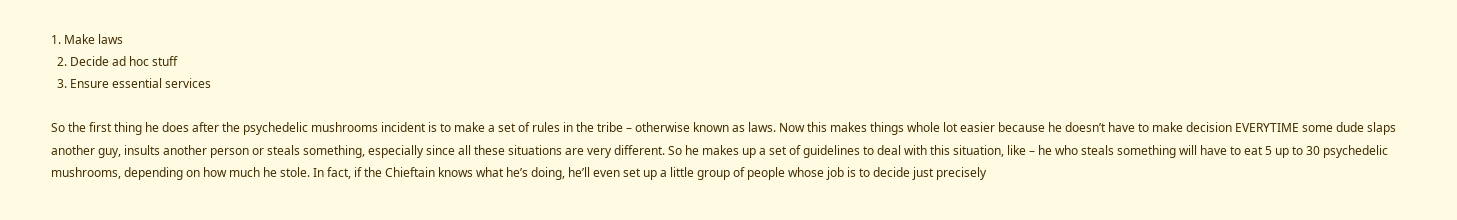1. Make laws
  2. Decide ad hoc stuff
  3. Ensure essential services

So the first thing he does after the psychedelic mushrooms incident is to make a set of rules in the tribe – otherwise known as laws. Now this makes things whole lot easier because he doesn’t have to make decision EVERYTIME some dude slaps another guy, insults another person or steals something, especially since all these situations are very different. So he makes up a set of guidelines to deal with this situation, like – he who steals something will have to eat 5 up to 30 psychedelic mushrooms, depending on how much he stole. In fact, if the Chieftain knows what he’s doing, he’ll even set up a little group of people whose job is to decide just precisely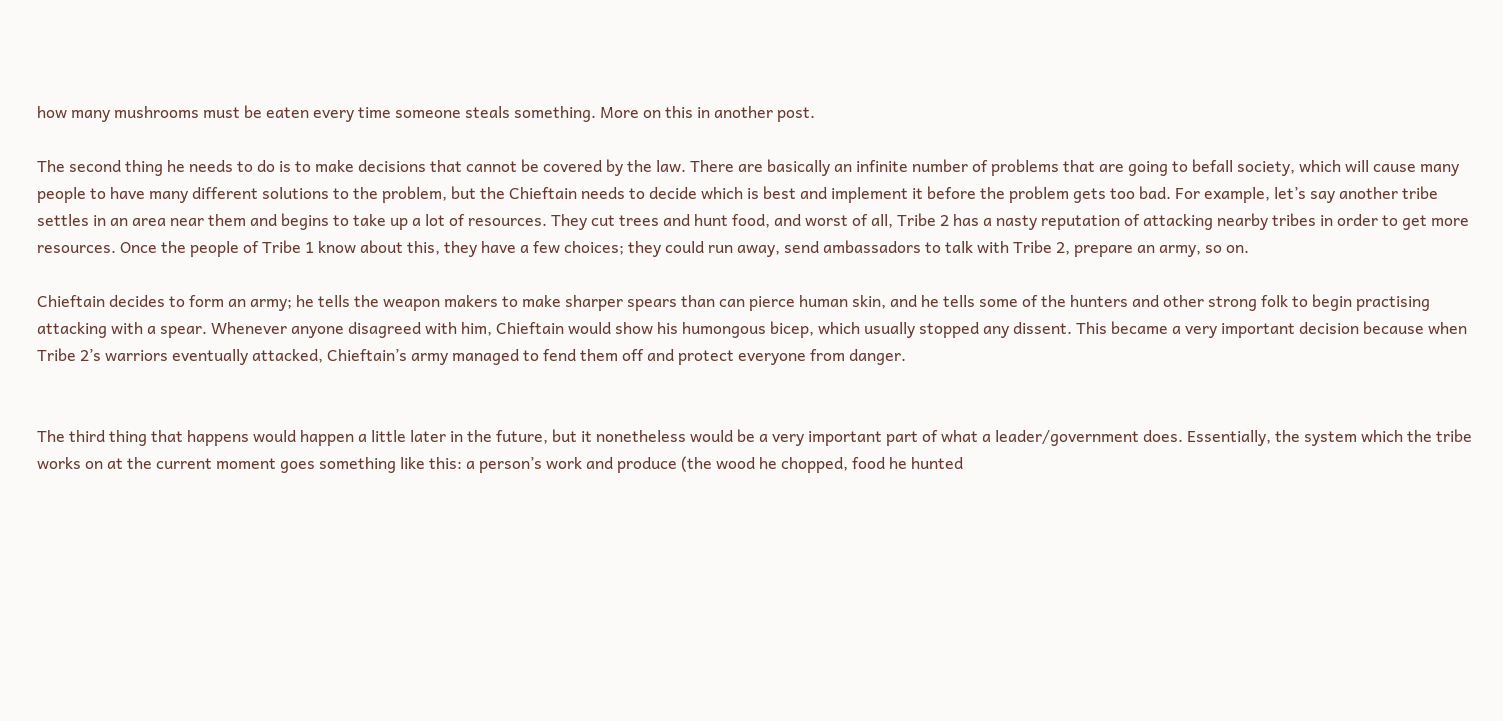how many mushrooms must be eaten every time someone steals something. More on this in another post.

The second thing he needs to do is to make decisions that cannot be covered by the law. There are basically an infinite number of problems that are going to befall society, which will cause many people to have many different solutions to the problem, but the Chieftain needs to decide which is best and implement it before the problem gets too bad. For example, let’s say another tribe settles in an area near them and begins to take up a lot of resources. They cut trees and hunt food, and worst of all, Tribe 2 has a nasty reputation of attacking nearby tribes in order to get more resources. Once the people of Tribe 1 know about this, they have a few choices; they could run away, send ambassadors to talk with Tribe 2, prepare an army, so on.

Chieftain decides to form an army; he tells the weapon makers to make sharper spears than can pierce human skin, and he tells some of the hunters and other strong folk to begin practising attacking with a spear. Whenever anyone disagreed with him, Chieftain would show his humongous bicep, which usually stopped any dissent. This became a very important decision because when Tribe 2’s warriors eventually attacked, Chieftain’s army managed to fend them off and protect everyone from danger.


The third thing that happens would happen a little later in the future, but it nonetheless would be a very important part of what a leader/government does. Essentially, the system which the tribe works on at the current moment goes something like this: a person’s work and produce (the wood he chopped, food he hunted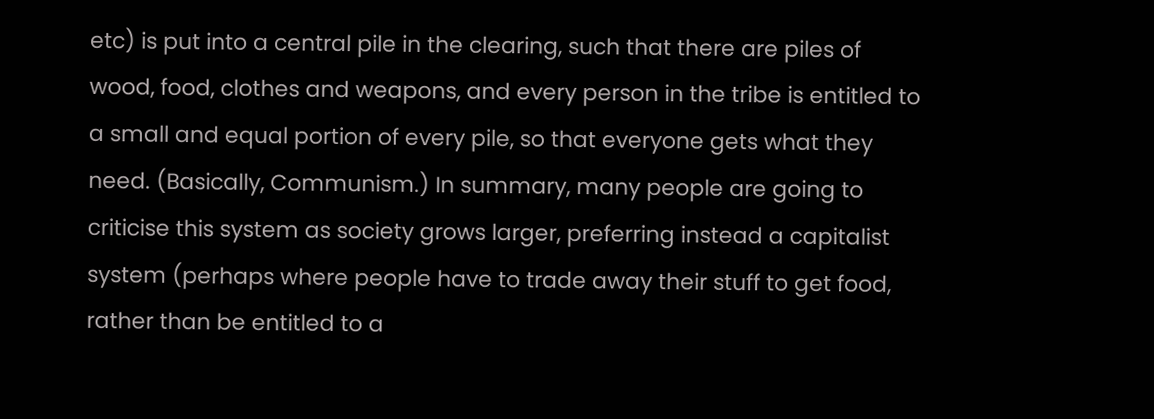etc) is put into a central pile in the clearing, such that there are piles of wood, food, clothes and weapons, and every person in the tribe is entitled to a small and equal portion of every pile, so that everyone gets what they need. (Basically, Communism.) In summary, many people are going to criticise this system as society grows larger, preferring instead a capitalist system (perhaps where people have to trade away their stuff to get food, rather than be entitled to a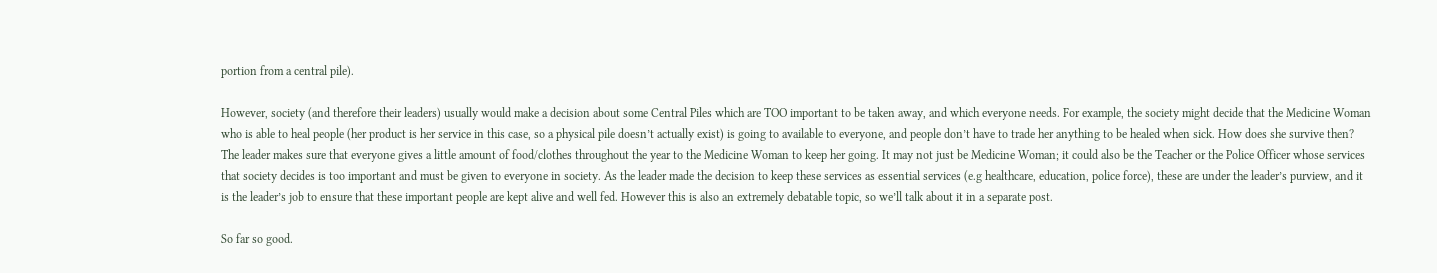portion from a central pile).

However, society (and therefore their leaders) usually would make a decision about some Central Piles which are TOO important to be taken away, and which everyone needs. For example, the society might decide that the Medicine Woman who is able to heal people (her product is her service in this case, so a physical pile doesn’t actually exist) is going to available to everyone, and people don’t have to trade her anything to be healed when sick. How does she survive then? The leader makes sure that everyone gives a little amount of food/clothes throughout the year to the Medicine Woman to keep her going. It may not just be Medicine Woman; it could also be the Teacher or the Police Officer whose services that society decides is too important and must be given to everyone in society. As the leader made the decision to keep these services as essential services (e.g healthcare, education, police force), these are under the leader’s purview, and it is the leader’s job to ensure that these important people are kept alive and well fed. However this is also an extremely debatable topic, so we’ll talk about it in a separate post.

So far so good.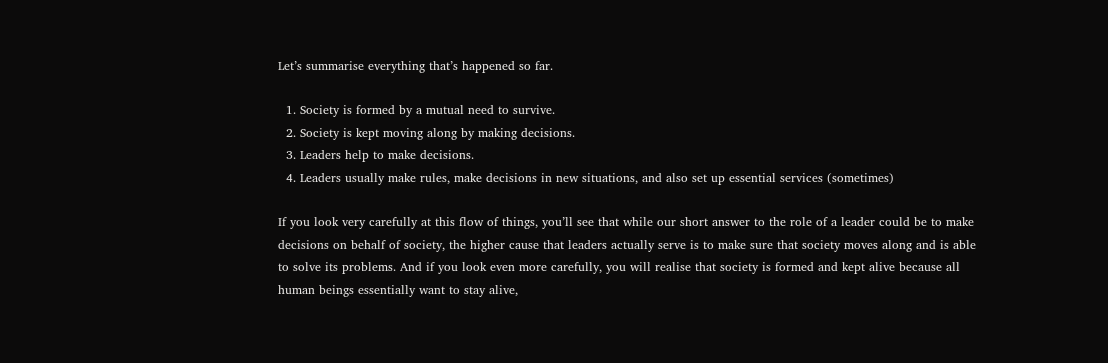Let’s summarise everything that’s happened so far.

  1. Society is formed by a mutual need to survive.
  2. Society is kept moving along by making decisions.
  3. Leaders help to make decisions.
  4. Leaders usually make rules, make decisions in new situations, and also set up essential services (sometimes)

If you look very carefully at this flow of things, you’ll see that while our short answer to the role of a leader could be to make decisions on behalf of society, the higher cause that leaders actually serve is to make sure that society moves along and is able to solve its problems. And if you look even more carefully, you will realise that society is formed and kept alive because all human beings essentially want to stay alive,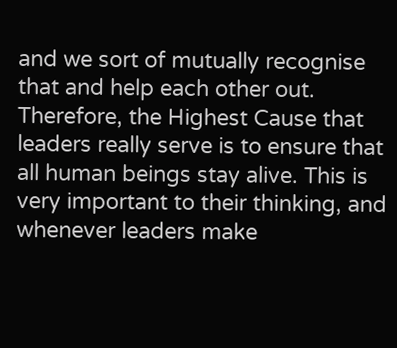and we sort of mutually recognise that and help each other out. Therefore, the Highest Cause that leaders really serve is to ensure that all human beings stay alive. This is very important to their thinking, and whenever leaders make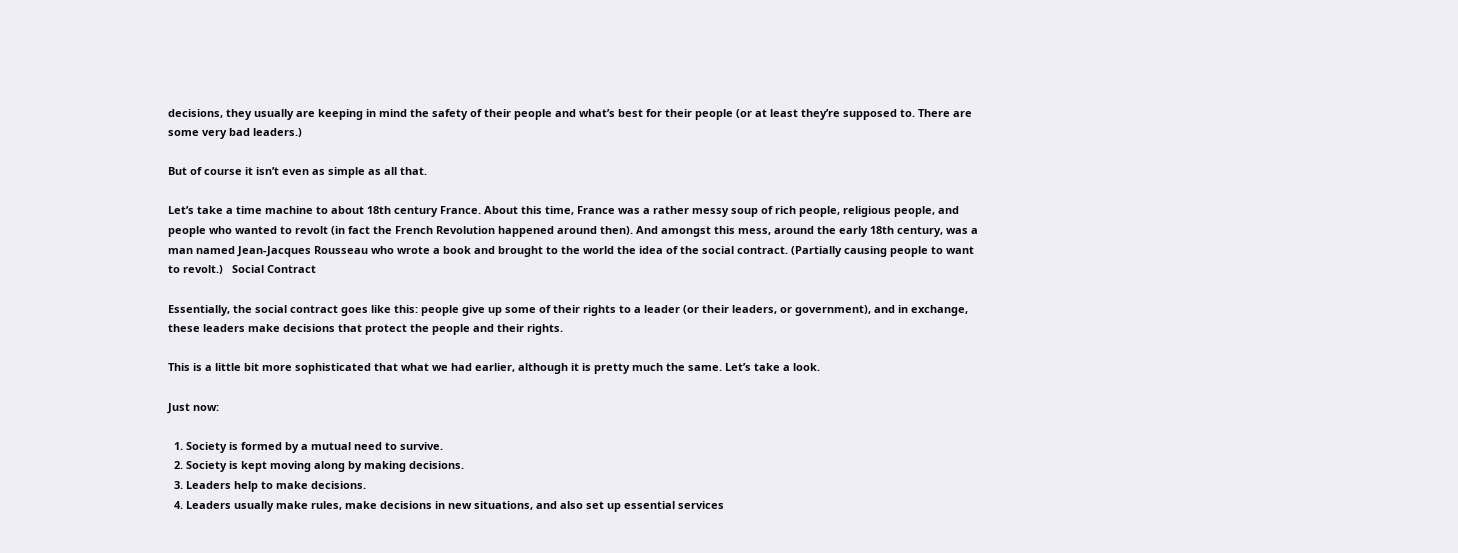decisions, they usually are keeping in mind the safety of their people and what’s best for their people (or at least they’re supposed to. There are some very bad leaders.)

But of course it isn’t even as simple as all that.

Let’s take a time machine to about 18th century France. About this time, France was a rather messy soup of rich people, religious people, and people who wanted to revolt (in fact the French Revolution happened around then). And amongst this mess, around the early 18th century, was a man named Jean-Jacques Rousseau who wrote a book and brought to the world the idea of the social contract. (Partially causing people to want to revolt.)   Social Contract

Essentially, the social contract goes like this: people give up some of their rights to a leader (or their leaders, or government), and in exchange, these leaders make decisions that protect the people and their rights.

This is a little bit more sophisticated that what we had earlier, although it is pretty much the same. Let’s take a look.

Just now:

  1. Society is formed by a mutual need to survive.
  2. Society is kept moving along by making decisions.
  3. Leaders help to make decisions.
  4. Leaders usually make rules, make decisions in new situations, and also set up essential services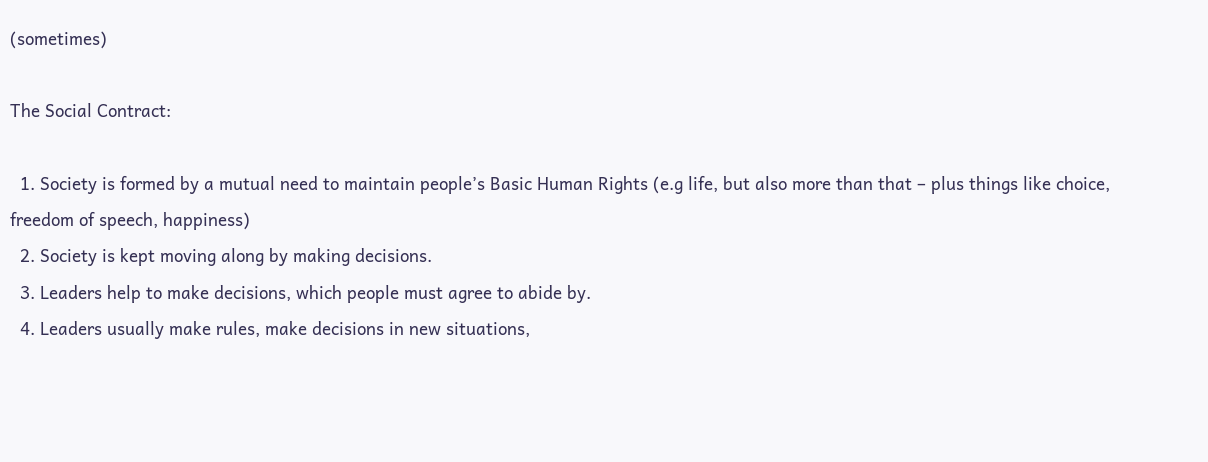(sometimes)

The Social Contract:

  1. Society is formed by a mutual need to maintain people’s Basic Human Rights (e.g life, but also more than that – plus things like choice, freedom of speech, happiness)
  2. Society is kept moving along by making decisions.
  3. Leaders help to make decisions, which people must agree to abide by.
  4. Leaders usually make rules, make decisions in new situations,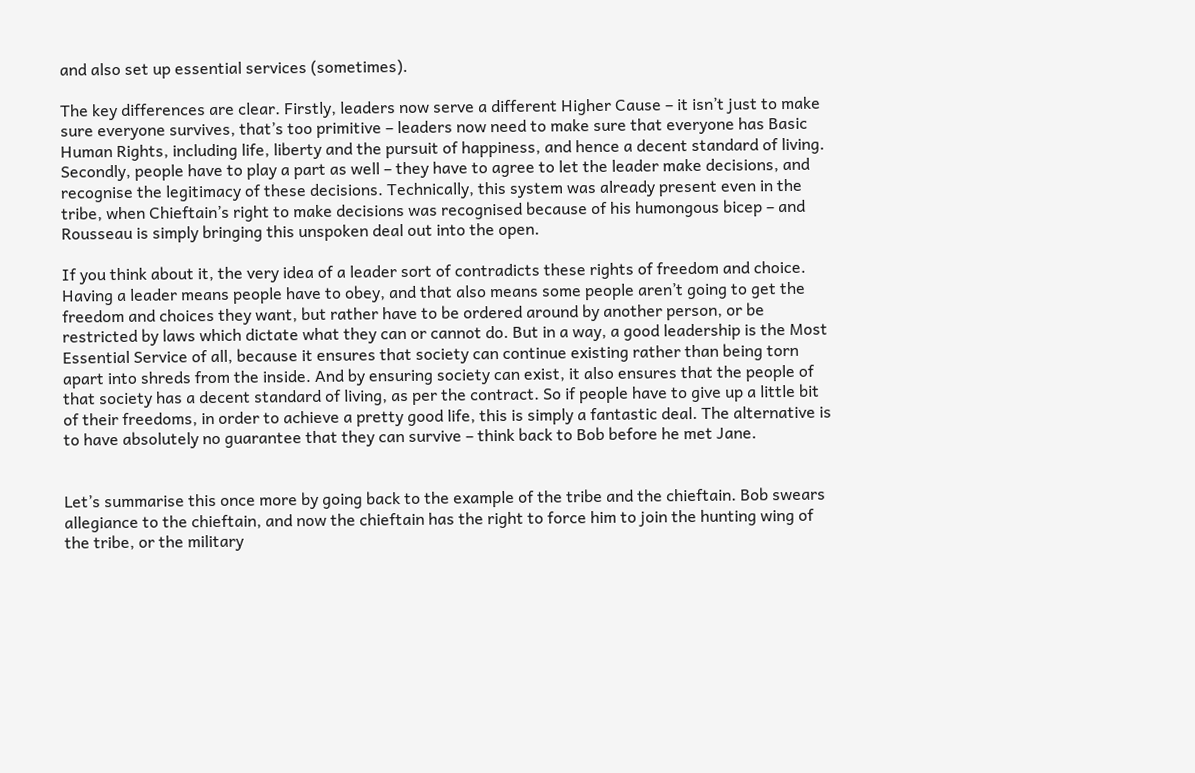and also set up essential services (sometimes).

The key differences are clear. Firstly, leaders now serve a different Higher Cause – it isn’t just to make sure everyone survives, that’s too primitive – leaders now need to make sure that everyone has Basic Human Rights, including life, liberty and the pursuit of happiness, and hence a decent standard of living. Secondly, people have to play a part as well – they have to agree to let the leader make decisions, and recognise the legitimacy of these decisions. Technically, this system was already present even in the tribe, when Chieftain’s right to make decisions was recognised because of his humongous bicep – and Rousseau is simply bringing this unspoken deal out into the open.

If you think about it, the very idea of a leader sort of contradicts these rights of freedom and choice. Having a leader means people have to obey, and that also means some people aren’t going to get the freedom and choices they want, but rather have to be ordered around by another person, or be restricted by laws which dictate what they can or cannot do. But in a way, a good leadership is the Most Essential Service of all, because it ensures that society can continue existing rather than being torn apart into shreds from the inside. And by ensuring society can exist, it also ensures that the people of that society has a decent standard of living, as per the contract. So if people have to give up a little bit of their freedoms, in order to achieve a pretty good life, this is simply a fantastic deal. The alternative is to have absolutely no guarantee that they can survive – think back to Bob before he met Jane.


Let’s summarise this once more by going back to the example of the tribe and the chieftain. Bob swears allegiance to the chieftain, and now the chieftain has the right to force him to join the hunting wing of the tribe, or the military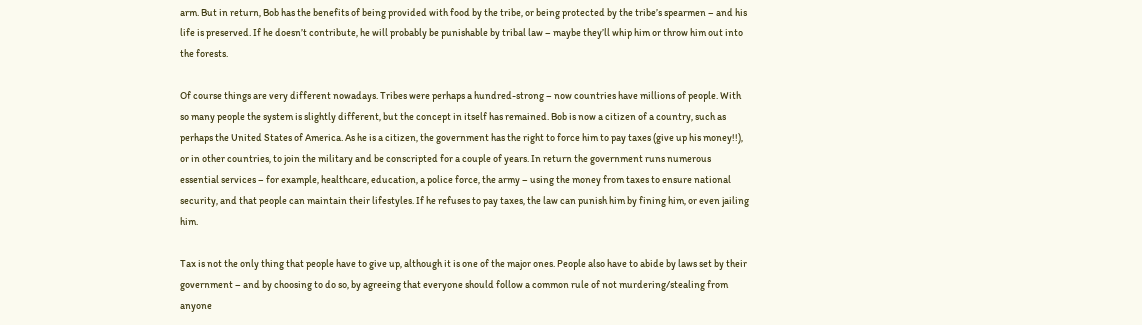arm. But in return, Bob has the benefits of being provided with food by the tribe, or being protected by the tribe’s spearmen – and his life is preserved. If he doesn’t contribute, he will probably be punishable by tribal law – maybe they’ll whip him or throw him out into the forests.

Of course things are very different nowadays. Tribes were perhaps a hundred-strong – now countries have millions of people. With so many people the system is slightly different, but the concept in itself has remained. Bob is now a citizen of a country, such as perhaps the United States of America. As he is a citizen, the government has the right to force him to pay taxes (give up his money!!), or in other countries, to join the military and be conscripted for a couple of years. In return the government runs numerous essential services – for example, healthcare, education, a police force, the army – using the money from taxes to ensure national security, and that people can maintain their lifestyles. If he refuses to pay taxes, the law can punish him by fining him, or even jailing him.

Tax is not the only thing that people have to give up, although it is one of the major ones. People also have to abide by laws set by their government – and by choosing to do so, by agreeing that everyone should follow a common rule of not murdering/stealing from anyone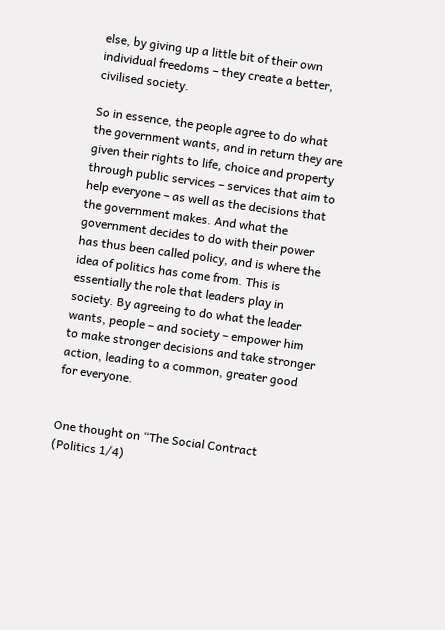else, by giving up a little bit of their own individual freedoms – they create a better, civilised society.

So in essence, the people agree to do what the government wants, and in return they are given their rights to life, choice and property through public services – services that aim to help everyone – as well as the decisions that the government makes. And what the government decides to do with their power has thus been called policy, and is where the idea of politics has come from. This is essentially the role that leaders play in society. By agreeing to do what the leader wants, people – and society – empower him to make stronger decisions and take stronger action, leading to a common, greater good for everyone.


One thought on “The Social Contract (Politics 1/4)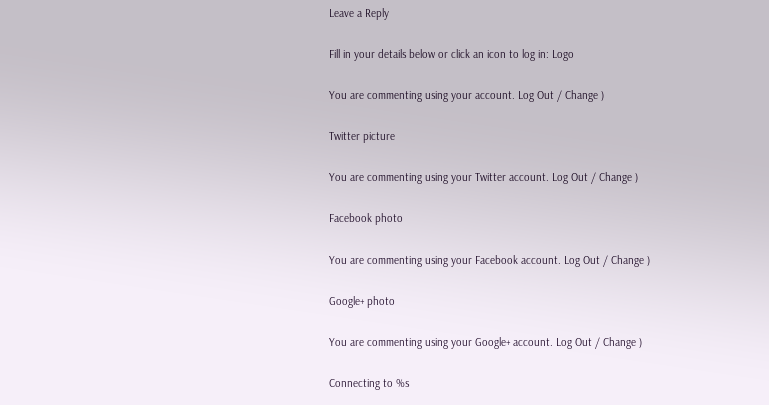Leave a Reply

Fill in your details below or click an icon to log in: Logo

You are commenting using your account. Log Out / Change )

Twitter picture

You are commenting using your Twitter account. Log Out / Change )

Facebook photo

You are commenting using your Facebook account. Log Out / Change )

Google+ photo

You are commenting using your Google+ account. Log Out / Change )

Connecting to %s